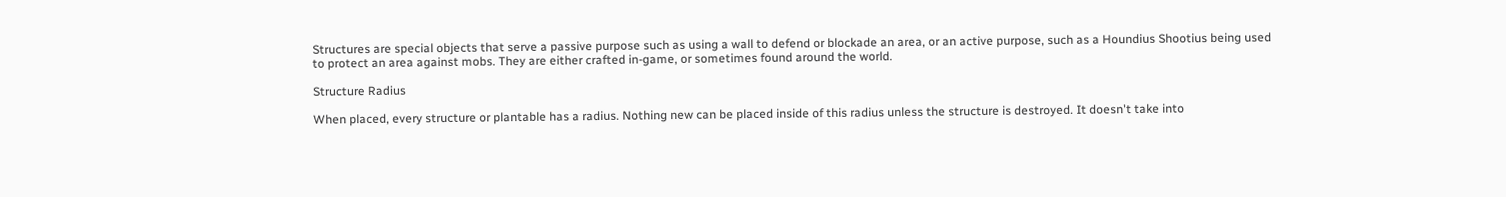Structures are special objects that serve a passive purpose such as using a wall to defend or blockade an area, or an active purpose, such as a Houndius Shootius being used to protect an area against mobs. They are either crafted in-game, or sometimes found around the world.

Structure Radius

When placed, every structure or plantable has a radius. Nothing new can be placed inside of this radius unless the structure is destroyed. It doesn't take into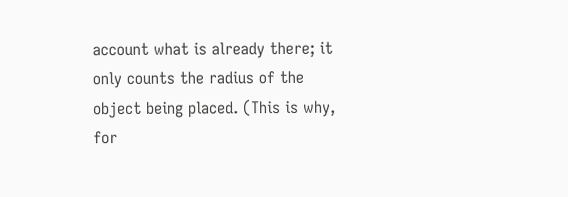account what is already there; it only counts the radius of the object being placed. (This is why, for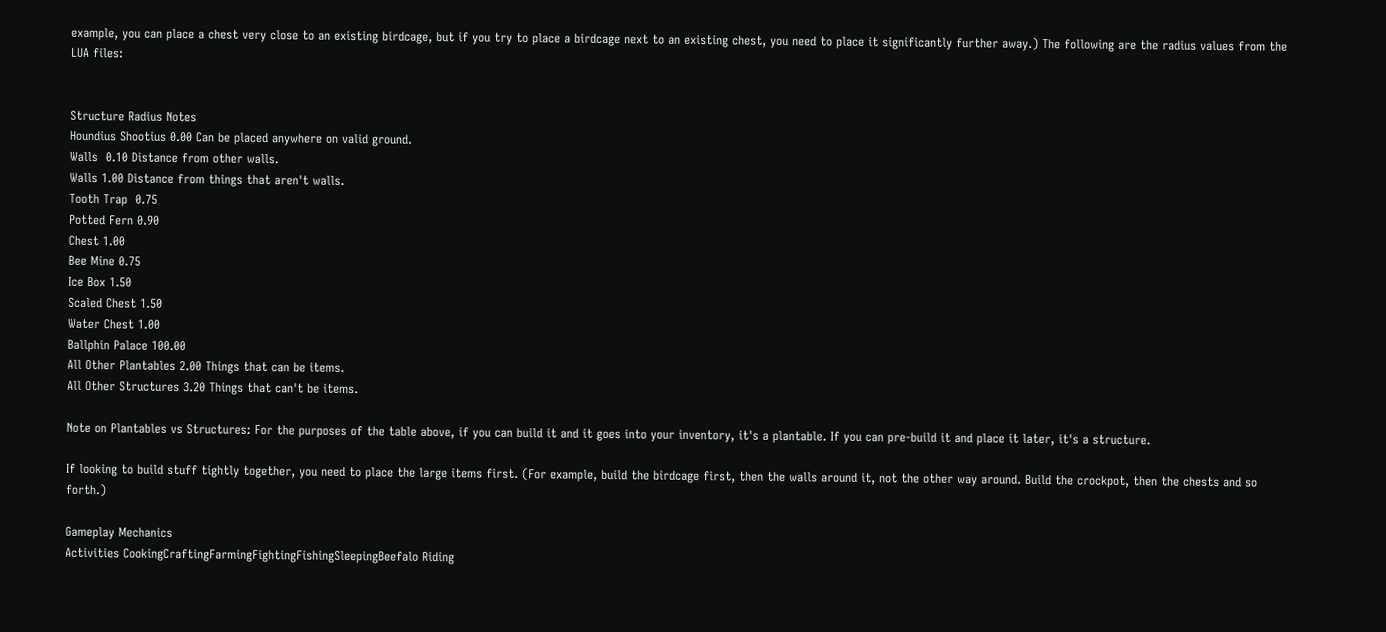example, you can place a chest very close to an existing birdcage, but if you try to place a birdcage next to an existing chest, you need to place it significantly further away.) The following are the radius values from the LUA files:


Structure Radius Notes
Houndius Shootius 0.00 Can be placed anywhere on valid ground.
Walls  0.10 Distance from other walls.
Walls 1.00 Distance from things that aren't walls.
Tooth Trap  0.75
Potted Fern 0.90
Chest 1.00
Bee Mine 0.75
Ice Box 1.50
Scaled Chest 1.50
Water Chest 1.00
Ballphin Palace 100.00
All Other Plantables 2.00 Things that can be items.
All Other Structures 3.20 Things that can't be items.

Note on Plantables vs Structures: For the purposes of the table above, if you can build it and it goes into your inventory, it's a plantable. If you can pre-build it and place it later, it's a structure.

If looking to build stuff tightly together, you need to place the large items first. (For example, build the birdcage first, then the walls around it, not the other way around. Build the crockpot, then the chests and so forth.)

Gameplay Mechanics
Activities CookingCraftingFarmingFightingFishingSleepingBeefalo Riding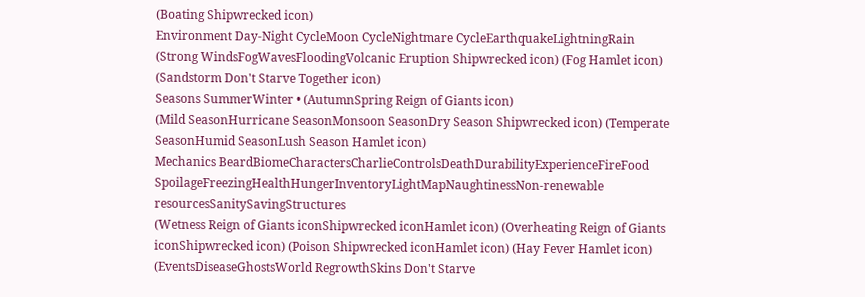(Boating Shipwrecked icon)
Environment Day-Night CycleMoon CycleNightmare CycleEarthquakeLightningRain
(Strong WindsFogWavesFloodingVolcanic Eruption Shipwrecked icon) (Fog Hamlet icon) (Sandstorm Don't Starve Together icon)
Seasons SummerWinter • (AutumnSpring Reign of Giants icon)
(Mild SeasonHurricane SeasonMonsoon SeasonDry Season Shipwrecked icon) (Temperate SeasonHumid SeasonLush Season Hamlet icon)
Mechanics BeardBiomeCharactersCharlieControlsDeathDurabilityExperienceFireFood SpoilageFreezingHealthHungerInventoryLightMapNaughtinessNon-renewable resourcesSanitySavingStructures
(Wetness Reign of Giants iconShipwrecked iconHamlet icon) (Overheating Reign of Giants iconShipwrecked icon) (Poison Shipwrecked iconHamlet icon) (Hay Fever Hamlet icon) (EventsDiseaseGhostsWorld RegrowthSkins Don't Starve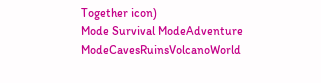Together icon)
Mode Survival ModeAdventure ModeCavesRuinsVolcanoWorld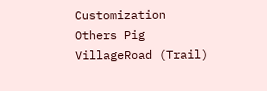Customization
Others Pig VillageRoad (Trail)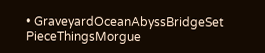• GraveyardOceanAbyssBridgeSet PieceThingsMorgue